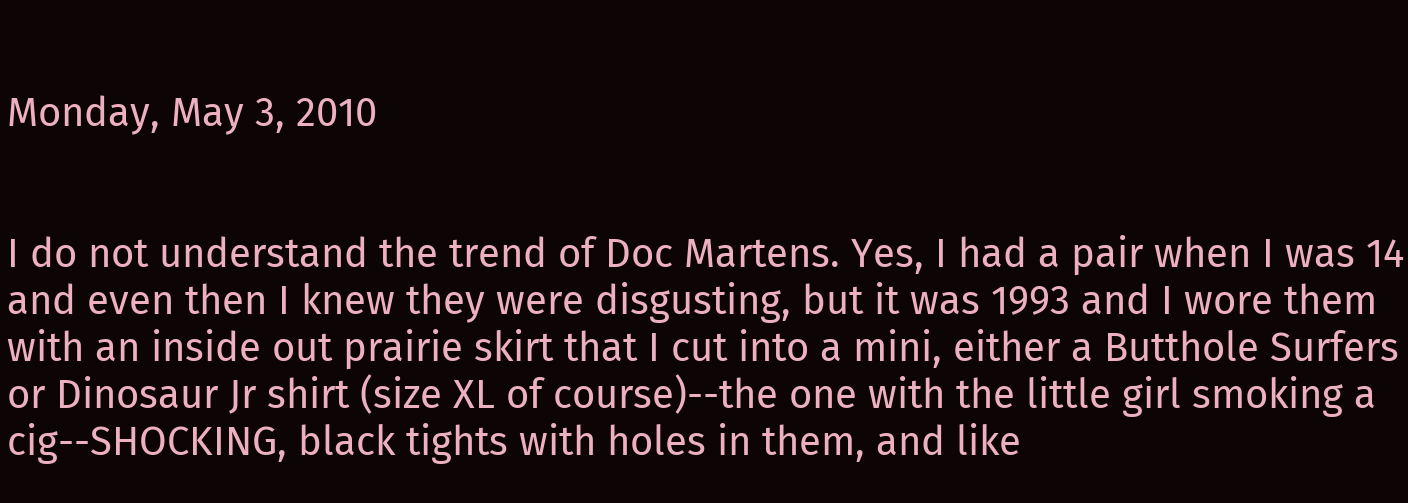Monday, May 3, 2010


I do not understand the trend of Doc Martens. Yes, I had a pair when I was 14 and even then I knew they were disgusting, but it was 1993 and I wore them with an inside out prairie skirt that I cut into a mini, either a Butthole Surfers or Dinosaur Jr shirt (size XL of course)--the one with the little girl smoking a cig--SHOCKING, black tights with holes in them, and like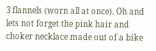3 flannels (worn all at once). Oh and lets not forget the pink hair and choker necklace made out of a bike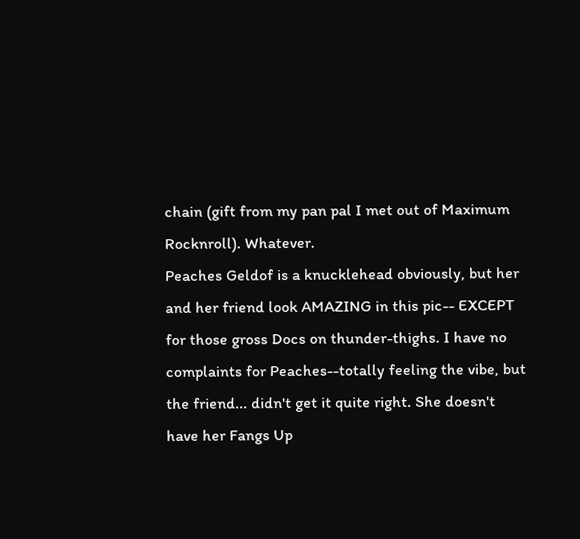chain (gift from my pan pal I met out of Maximum Rocknroll). Whatever.
Peaches Geldof is a knucklehead obviously, but her and her friend look AMAZING in this pic-- EXCEPT for those gross Docs on thunder-thighs. I have no complaints for Peaches--totally feeling the vibe, but the friend... didn't get it quite right. She doesn't have her Fangs Up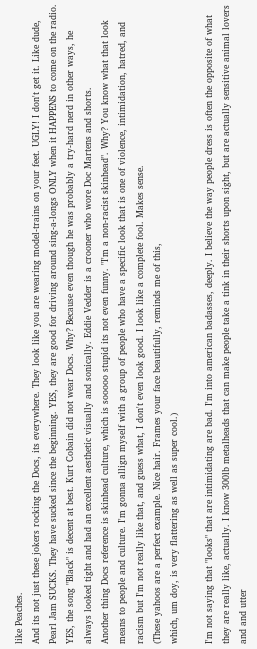like Peaches.
And its not just these jokers rocking the Docs, its everywhere. They look like you are wearing model-trains on your feet. UGLY! I don't get it. Like dude, Pearl Jam SUCKS. They have sucked since the beginning. YES, they are good for driving around sing-a-longs ONLY when it HAPPENS to come on the radio. YES, the song "Black" is decent at best. Kurt Cobain did not wear Docs. Why? Because even though he was probably a try-hard nerd in other ways, he always looked tight and had an excellent aesthetic visually and sonically. Eddie Vedder is a crooner who wore Doc Martens and shorts.
Another thing Docs reference is skinhead culture, which is sooooo stupid its not even funny. "I'm a non-racist skinhead". Why? You know what that look means to people and culture. I'm gonna allign myself with a group of people who have a specific look that is one of violence, intimidation, hatred, and racism but I'm not really like that, and guess what, I don't even look good. I look like a complete fool. Makes sense.
(These yahoos are a perfect example. Nice hair. Frames your face beautifully, reminds me of this,
which, um doy, is very flattering as well as super cool.)

I'm not saying that "looks" that are intimidating are bad. I'm into american badasses, deeply. I believe the way people dress is often the opposite of what they are really like, actually. I know 300lb metalheads that can make people take a tink in their shorts upon sight, but are actually sensitive animal lovers and and utter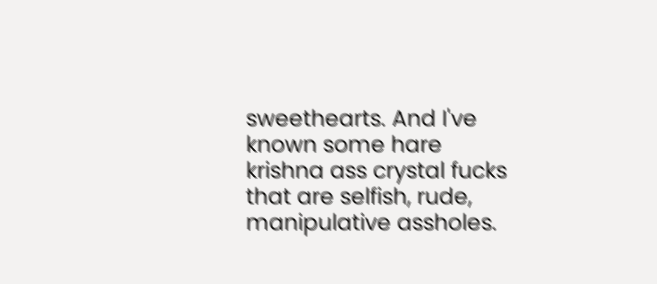sweethearts. And I've known some hare krishna ass crystal fucks that are selfish, rude, manipulative assholes.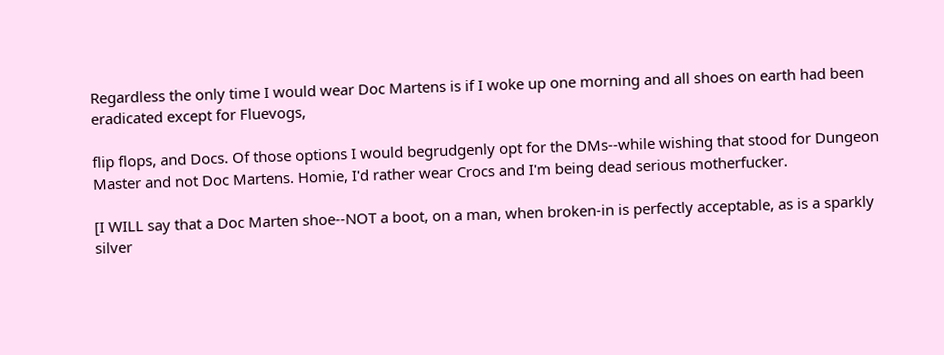Regardless the only time I would wear Doc Martens is if I woke up one morning and all shoes on earth had been eradicated except for Fluevogs,

flip flops, and Docs. Of those options I would begrudgenly opt for the DMs--while wishing that stood for Dungeon Master and not Doc Martens. Homie, I'd rather wear Crocs and I'm being dead serious motherfucker.

[I WILL say that a Doc Marten shoe--NOT a boot, on a man, when broken-in is perfectly acceptable, as is a sparkly silver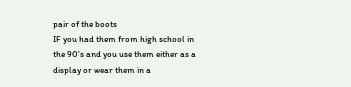pair of the boots
IF you had them from high school in the 90's and you use them either as a display or wear them in a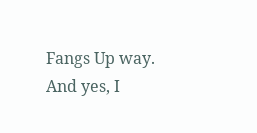Fangs Up way.
And yes, I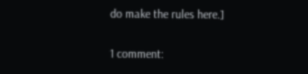do make the rules here.]

1 comment: